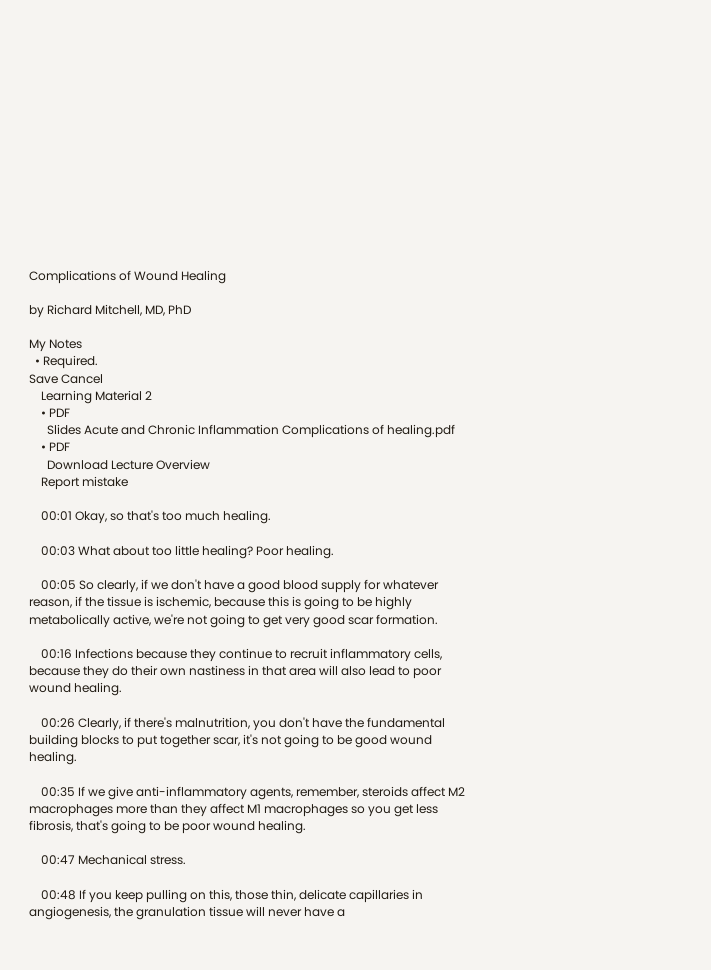Complications of Wound Healing

by Richard Mitchell, MD, PhD

My Notes
  • Required.
Save Cancel
    Learning Material 2
    • PDF
      Slides Acute and Chronic Inflammation Complications of healing.pdf
    • PDF
      Download Lecture Overview
    Report mistake

    00:01 Okay, so that's too much healing.

    00:03 What about too little healing? Poor healing.

    00:05 So clearly, if we don't have a good blood supply for whatever reason, if the tissue is ischemic, because this is going to be highly metabolically active, we're not going to get very good scar formation.

    00:16 Infections because they continue to recruit inflammatory cells, because they do their own nastiness in that area will also lead to poor wound healing.

    00:26 Clearly, if there's malnutrition, you don't have the fundamental building blocks to put together scar, it's not going to be good wound healing.

    00:35 If we give anti-inflammatory agents, remember, steroids affect M2 macrophages more than they affect M1 macrophages so you get less fibrosis, that's going to be poor wound healing.

    00:47 Mechanical stress.

    00:48 If you keep pulling on this, those thin, delicate capillaries in angiogenesis, the granulation tissue will never have a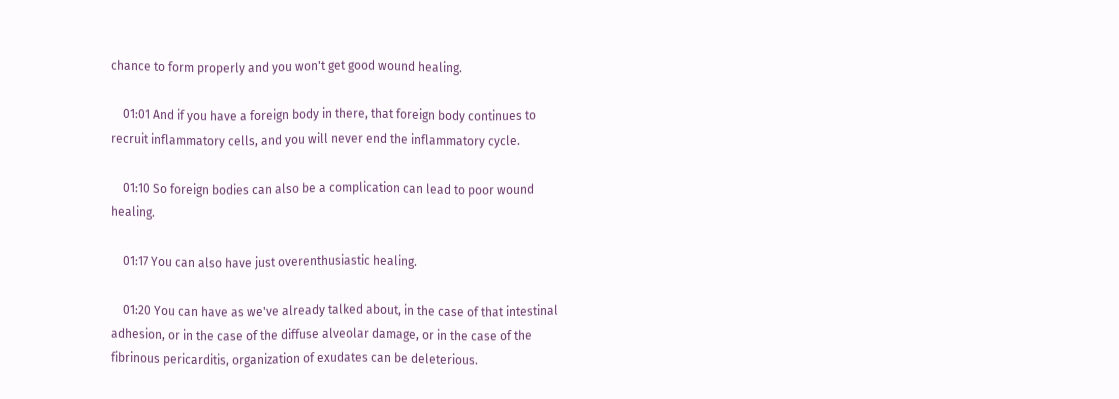chance to form properly and you won't get good wound healing.

    01:01 And if you have a foreign body in there, that foreign body continues to recruit inflammatory cells, and you will never end the inflammatory cycle.

    01:10 So foreign bodies can also be a complication can lead to poor wound healing.

    01:17 You can also have just overenthusiastic healing.

    01:20 You can have as we've already talked about, in the case of that intestinal adhesion, or in the case of the diffuse alveolar damage, or in the case of the fibrinous pericarditis, organization of exudates can be deleterious.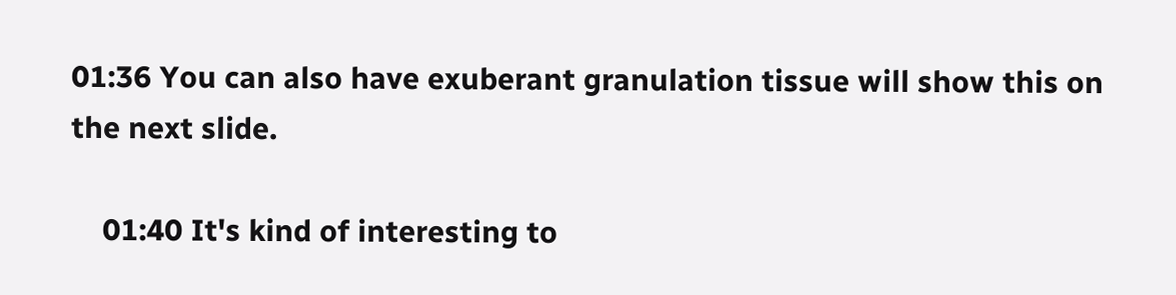01:36 You can also have exuberant granulation tissue will show this on the next slide.

    01:40 It's kind of interesting to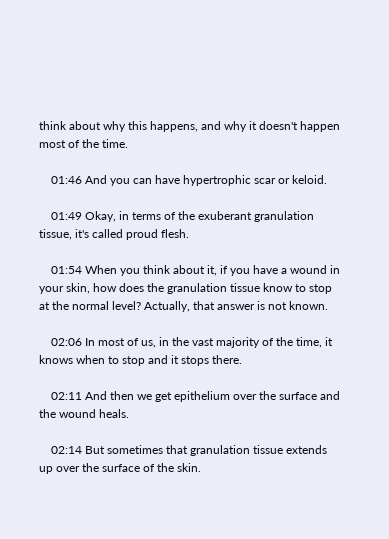think about why this happens, and why it doesn't happen most of the time.

    01:46 And you can have hypertrophic scar or keloid.

    01:49 Okay, in terms of the exuberant granulation tissue, it's called proud flesh.

    01:54 When you think about it, if you have a wound in your skin, how does the granulation tissue know to stop at the normal level? Actually, that answer is not known.

    02:06 In most of us, in the vast majority of the time, it knows when to stop and it stops there.

    02:11 And then we get epithelium over the surface and the wound heals.

    02:14 But sometimes that granulation tissue extends up over the surface of the skin.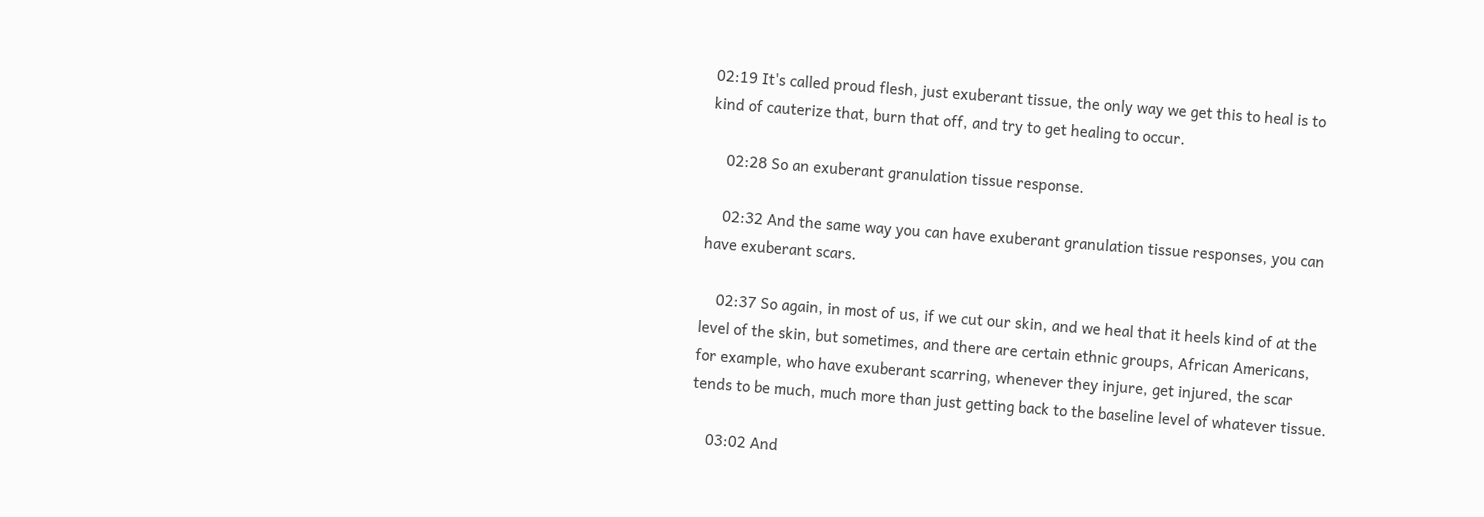02:19 It's called proud flesh, just exuberant tissue, the only way we get this to heal is to kind of cauterize that, burn that off, and try to get healing to occur.

    02:28 So an exuberant granulation tissue response.

    02:32 And the same way you can have exuberant granulation tissue responses, you can have exuberant scars.

    02:37 So again, in most of us, if we cut our skin, and we heal that it heels kind of at the level of the skin, but sometimes, and there are certain ethnic groups, African Americans, for example, who have exuberant scarring, whenever they injure, get injured, the scar tends to be much, much more than just getting back to the baseline level of whatever tissue.

    03:02 And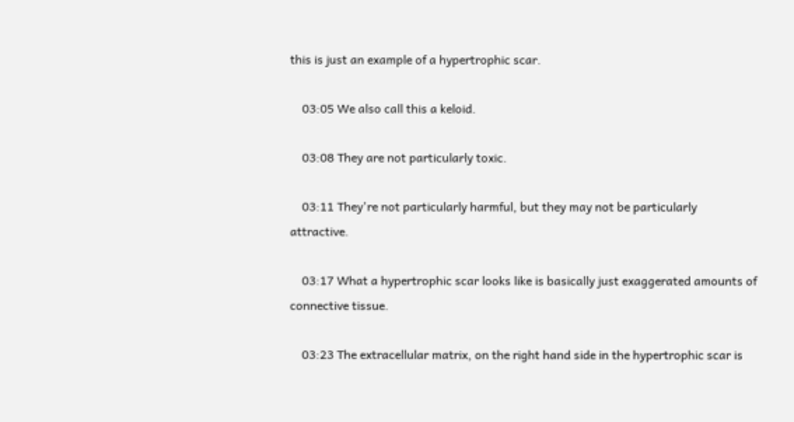this is just an example of a hypertrophic scar.

    03:05 We also call this a keloid.

    03:08 They are not particularly toxic.

    03:11 They're not particularly harmful, but they may not be particularly attractive.

    03:17 What a hypertrophic scar looks like is basically just exaggerated amounts of connective tissue.

    03:23 The extracellular matrix, on the right hand side in the hypertrophic scar is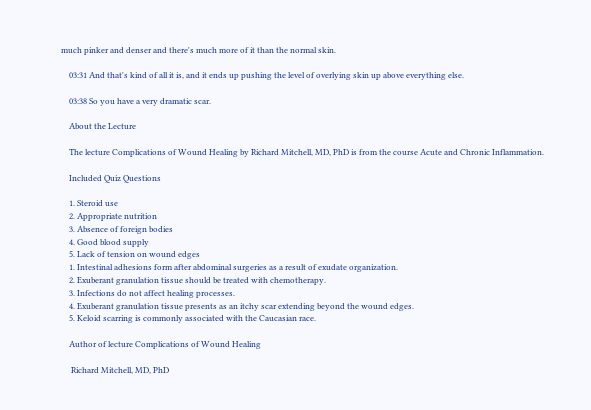much pinker and denser and there's much more of it than the normal skin.

    03:31 And that's kind of all it is, and it ends up pushing the level of overlying skin up above everything else.

    03:38 So you have a very dramatic scar.

    About the Lecture

    The lecture Complications of Wound Healing by Richard Mitchell, MD, PhD is from the course Acute and Chronic Inflammation.

    Included Quiz Questions

    1. Steroid use
    2. Appropriate nutrition
    3. Absence of foreign bodies
    4. Good blood supply
    5. Lack of tension on wound edges
    1. Intestinal adhesions form after abdominal surgeries as a result of exudate organization.
    2. Exuberant granulation tissue should be treated with chemotherapy.
    3. Infections do not affect healing processes.
    4. Exuberant granulation tissue presents as an itchy scar extending beyond the wound edges.
    5. Keloid scarring is commonly associated with the Caucasian race.

    Author of lecture Complications of Wound Healing

     Richard Mitchell, MD, PhD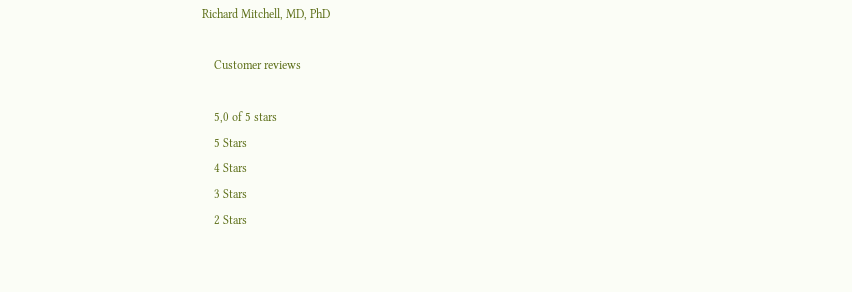Richard Mitchell, MD, PhD

    Customer reviews

    5,0 of 5 stars
    5 Stars
    4 Stars
    3 Stars
    2 Stars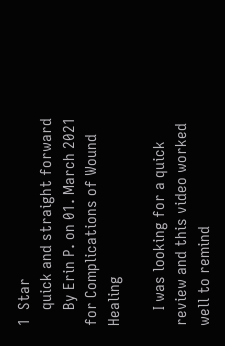1  Star
    quick and straight forward
    By Erin P. on 01. March 2021 for Complications of Wound Healing

    I was looking for a quick review and this video worked well to remind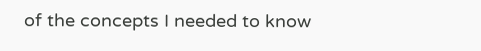of the concepts I needed to know